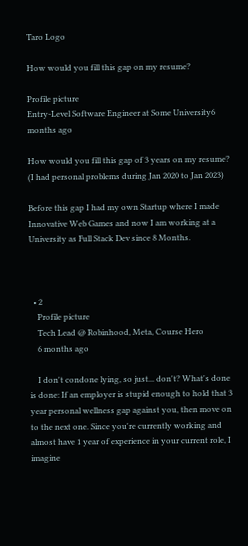Taro Logo

How would you fill this gap on my resume?

Profile picture
Entry-Level Software Engineer at Some University6 months ago

How would you fill this gap of 3 years on my resume? (I had personal problems during Jan 2020 to Jan 2023)

Before this gap I had my own Startup where I made Innovative Web Games and now I am working at a University as Full Stack Dev since 8 Months.



  • 2
    Profile picture
    Tech Lead @ Robinhood, Meta, Course Hero
    6 months ago

    I don't condone lying, so just... don't? What's done is done: If an employer is stupid enough to hold that 3 year personal wellness gap against you, then move on to the next one. Since you're currently working and almost have 1 year of experience in your current role, I imagine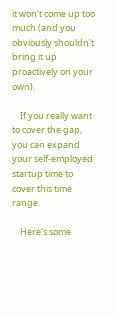it won't come up too much (and you obviously shouldn't bring it up proactively on your own).

    If you really want to cover the gap, you can expand your self-employed startup time to cover this time range.

    Here's some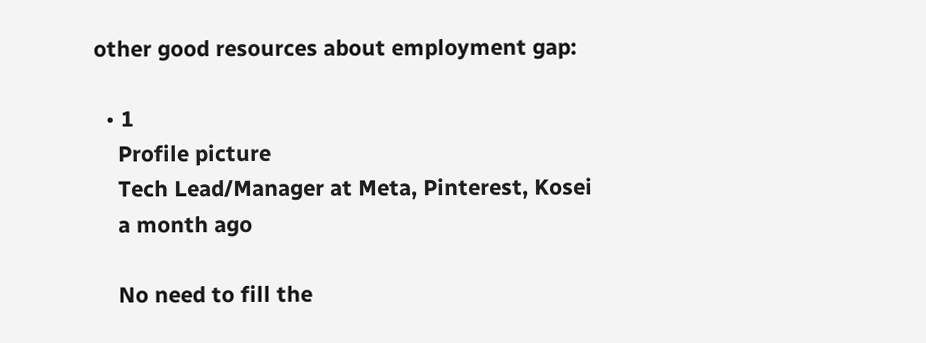other good resources about employment gap:

  • 1
    Profile picture
    Tech Lead/Manager at Meta, Pinterest, Kosei
    a month ago

    No need to fill the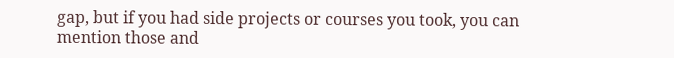gap, but if you had side projects or courses you took, you can mention those and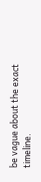be vague about the exact timeline.